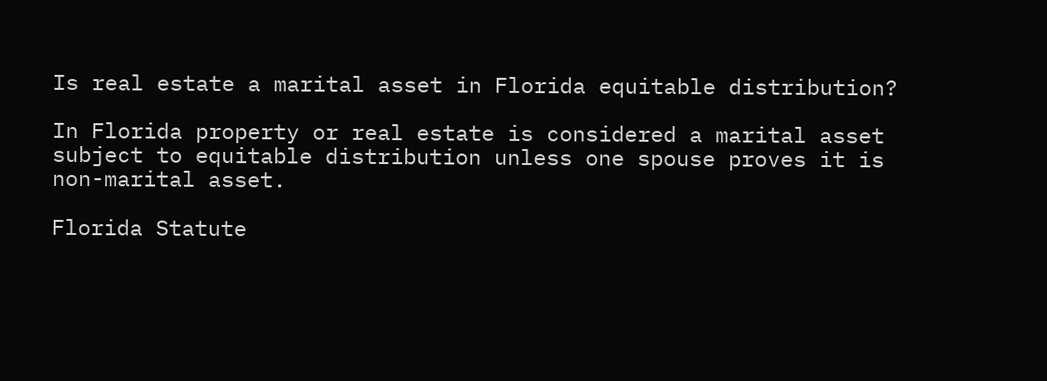Is real estate a marital asset in Florida equitable distribution?

In Florida property or real estate is considered a marital asset subject to equitable distribution unless one spouse proves it is non-marital asset.

Florida Statute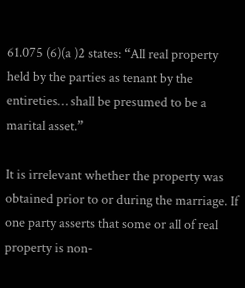61.075 (6)(a )2 states: “All real property held by the parties as tenant by the entireties… shall be presumed to be a marital asset.”

It is irrelevant whether the property was obtained prior to or during the marriage. If one party asserts that some or all of real property is non-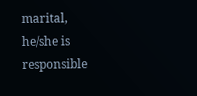marital, he/she is responsible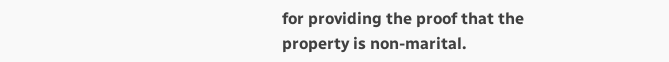for providing the proof that the property is non-marital.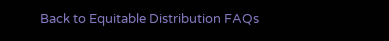Back to Equitable Distribution FAQs